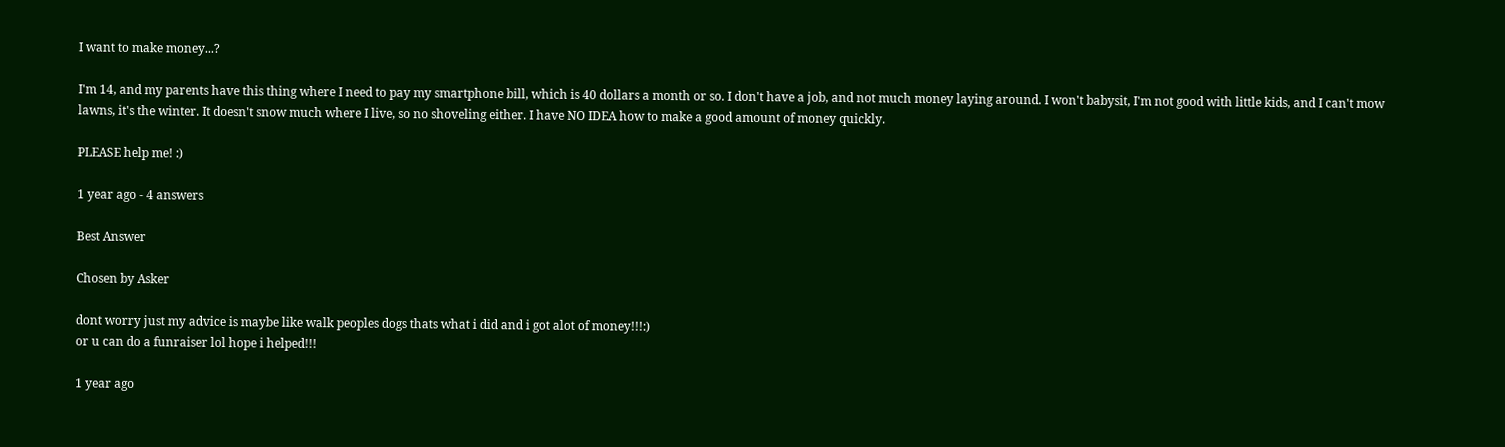I want to make money...?

I'm 14, and my parents have this thing where I need to pay my smartphone bill, which is 40 dollars a month or so. I don't have a job, and not much money laying around. I won't babysit, I'm not good with little kids, and I can't mow lawns, it's the winter. It doesn't snow much where I live, so no shoveling either. I have NO IDEA how to make a good amount of money quickly.

PLEASE help me! :)

1 year ago - 4 answers

Best Answer

Chosen by Asker

dont worry just my advice is maybe like walk peoples dogs thats what i did and i got alot of money!!!:)
or u can do a funraiser lol hope i helped!!!

1 year ago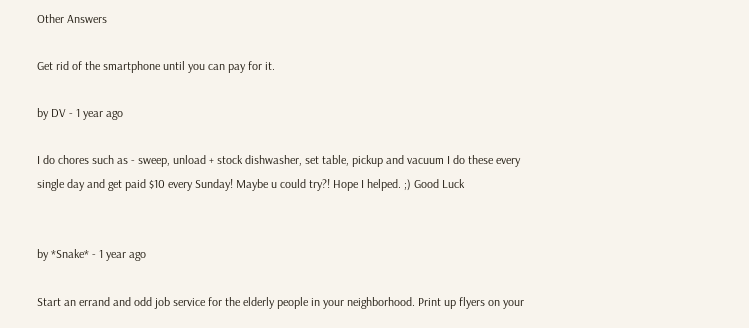Other Answers

Get rid of the smartphone until you can pay for it.

by DV - 1 year ago

I do chores such as - sweep, unload + stock dishwasher, set table, pickup and vacuum I do these every single day and get paid $10 every Sunday! Maybe u could try?! Hope I helped. ;) Good Luck


by *Snake* - 1 year ago

Start an errand and odd job service for the elderly people in your neighborhood. Print up flyers on your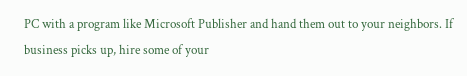PC with a program like Microsoft Publisher and hand them out to your neighbors. If business picks up, hire some of your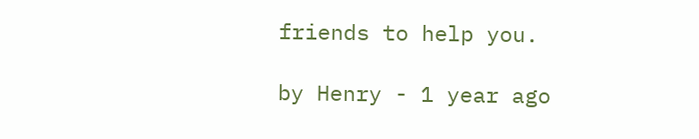friends to help you.

by Henry - 1 year ago